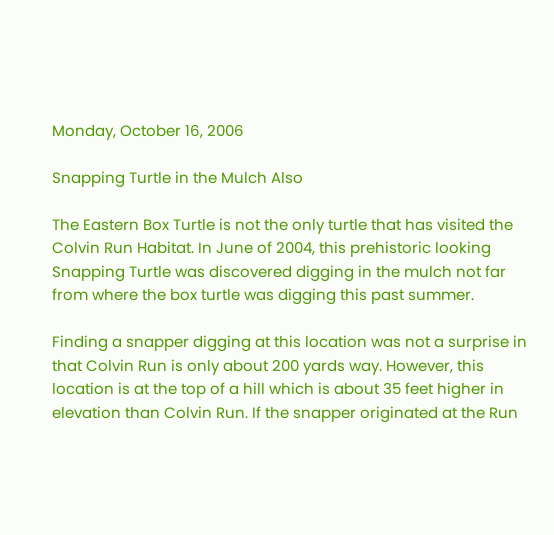Monday, October 16, 2006

Snapping Turtle in the Mulch Also

The Eastern Box Turtle is not the only turtle that has visited the Colvin Run Habitat. In June of 2004, this prehistoric looking Snapping Turtle was discovered digging in the mulch not far from where the box turtle was digging this past summer.

Finding a snapper digging at this location was not a surprise in that Colvin Run is only about 200 yards way. However, this location is at the top of a hill which is about 35 feet higher in elevation than Colvin Run. If the snapper originated at the Run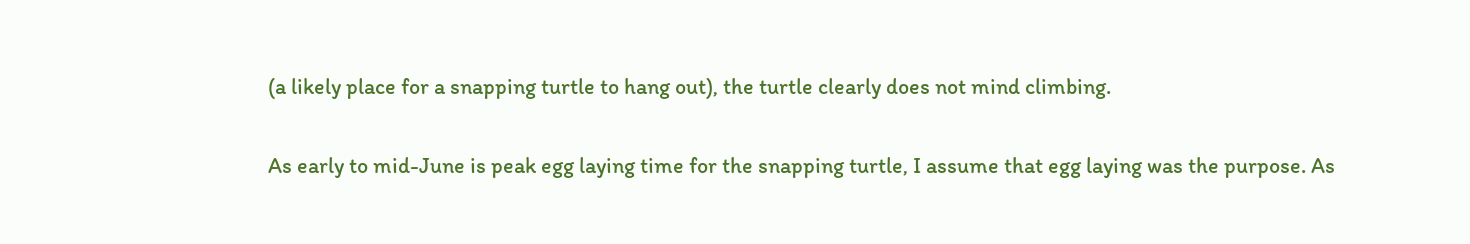(a likely place for a snapping turtle to hang out), the turtle clearly does not mind climbing.

As early to mid-June is peak egg laying time for the snapping turtle, I assume that egg laying was the purpose. As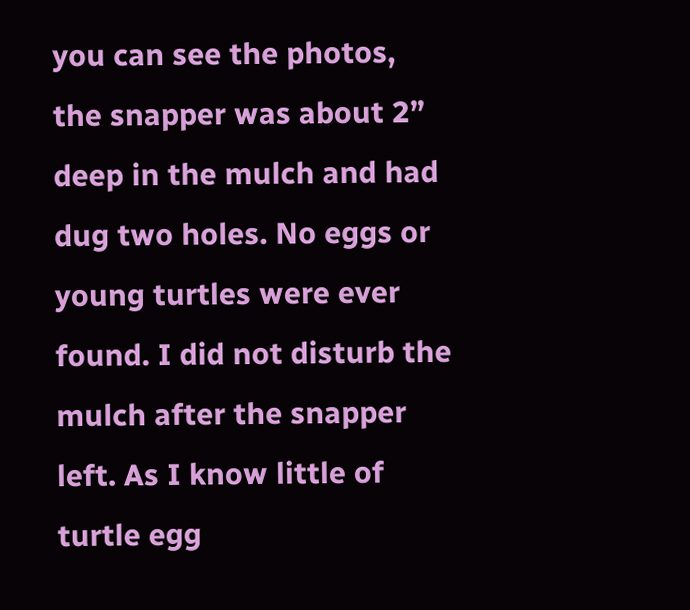you can see the photos, the snapper was about 2” deep in the mulch and had dug two holes. No eggs or young turtles were ever found. I did not disturb the mulch after the snapper left. As I know little of turtle egg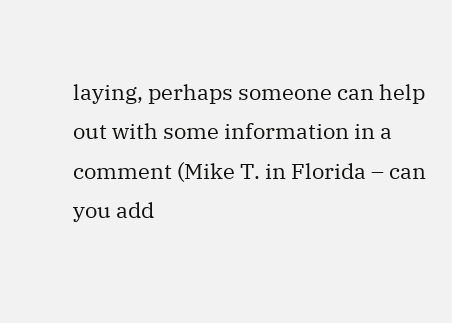laying, perhaps someone can help out with some information in a comment (Mike T. in Florida – can you add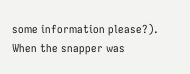some information please?).
When the snapper was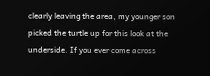clearly leaving the area, my younger son picked the turtle up for this look at the underside. If you ever come across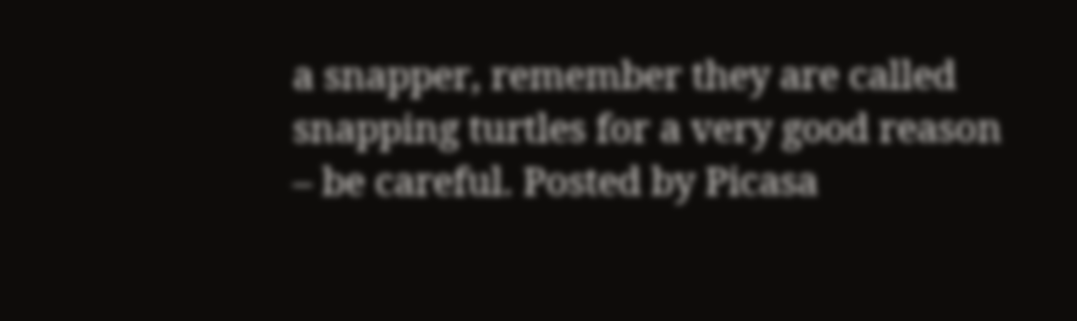a snapper, remember they are called snapping turtles for a very good reason – be careful. Posted by Picasa